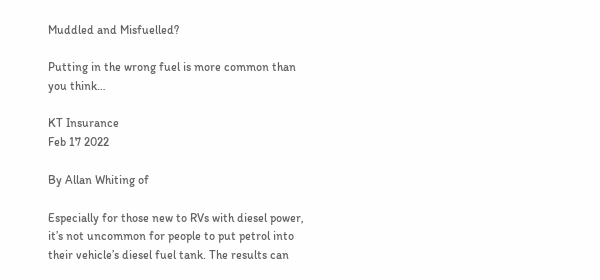Muddled and Misfuelled?

Putting in the wrong fuel is more common than you think…

KT Insurance
Feb 17 2022

By Allan Whiting of

Especially for those new to RVs with diesel power, it’s not uncommon for people to put petrol into their vehicle’s diesel fuel tank. The results can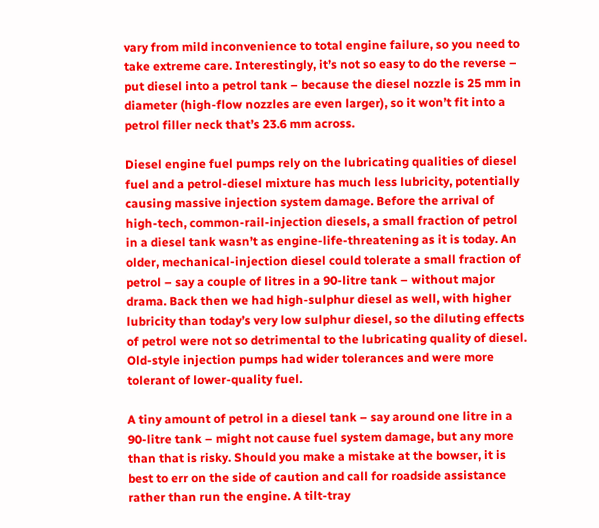vary from mild inconvenience to total engine failure, so you need to take extreme care. Interestingly, it’s not so easy to do the reverse – put diesel into a petrol tank – because the diesel nozzle is 25 mm in diameter (high-flow nozzles are even larger), so it won’t fit into a petrol filler neck that’s 23.6 mm across.

Diesel engine fuel pumps rely on the lubricating qualities of diesel fuel and a petrol-diesel mixture has much less lubricity, potentially causing massive injection system damage. Before the arrival of high-tech, common-rail-injection diesels, a small fraction of petrol in a diesel tank wasn’t as engine-life-threatening as it is today. An older, mechanical-injection diesel could tolerate a small fraction of petrol – say a couple of litres in a 90-litre tank – without major drama. Back then we had high-sulphur diesel as well, with higher lubricity than today’s very low sulphur diesel, so the diluting effects of petrol were not so detrimental to the lubricating quality of diesel. Old-style injection pumps had wider tolerances and were more tolerant of lower-quality fuel.

A tiny amount of petrol in a diesel tank – say around one litre in a 90-litre tank – might not cause fuel system damage, but any more than that is risky. Should you make a mistake at the bowser, it is best to err on the side of caution and call for roadside assistance rather than run the engine. A tilt-tray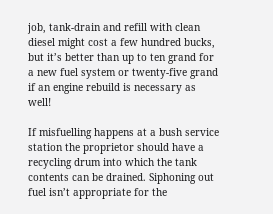job, tank-drain and refill with clean diesel might cost a few hundred bucks, but it’s better than up to ten grand for a new fuel system or twenty-five grand if an engine rebuild is necessary as well!

If misfuelling happens at a bush service station the proprietor should have a recycling drum into which the tank contents can be drained. Siphoning out fuel isn’t appropriate for the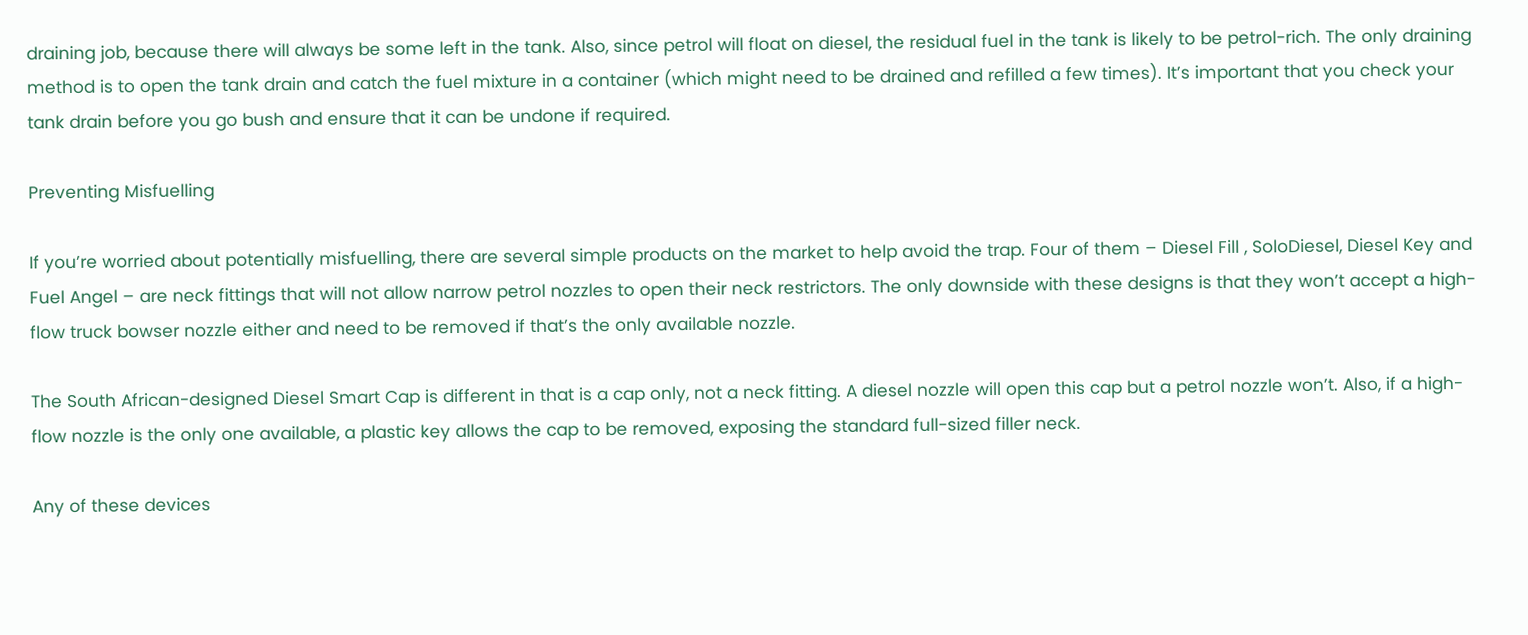draining job, because there will always be some left in the tank. Also, since petrol will float on diesel, the residual fuel in the tank is likely to be petrol-rich. The only draining method is to open the tank drain and catch the fuel mixture in a container (which might need to be drained and refilled a few times). It’s important that you check your tank drain before you go bush and ensure that it can be undone if required.

Preventing Misfuelling

If you’re worried about potentially misfuelling, there are several simple products on the market to help avoid the trap. Four of them – Diesel Fill , SoloDiesel, Diesel Key and Fuel Angel – are neck fittings that will not allow narrow petrol nozzles to open their neck restrictors. The only downside with these designs is that they won’t accept a high-flow truck bowser nozzle either and need to be removed if that’s the only available nozzle.

The South African-designed Diesel Smart Cap is different in that is a cap only, not a neck fitting. A diesel nozzle will open this cap but a petrol nozzle won’t. Also, if a high-flow nozzle is the only one available, a plastic key allows the cap to be removed, exposing the standard full-sized filler neck.

Any of these devices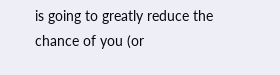is going to greatly reduce the chance of you (or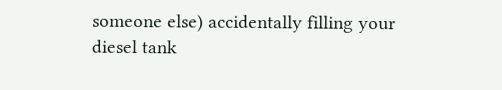someone else) accidentally filling your diesel tank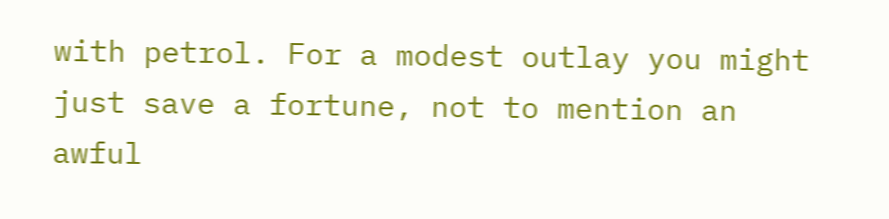with petrol. For a modest outlay you might just save a fortune, not to mention an awful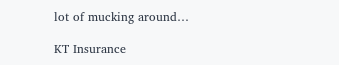lot of mucking around…

KT Insurance